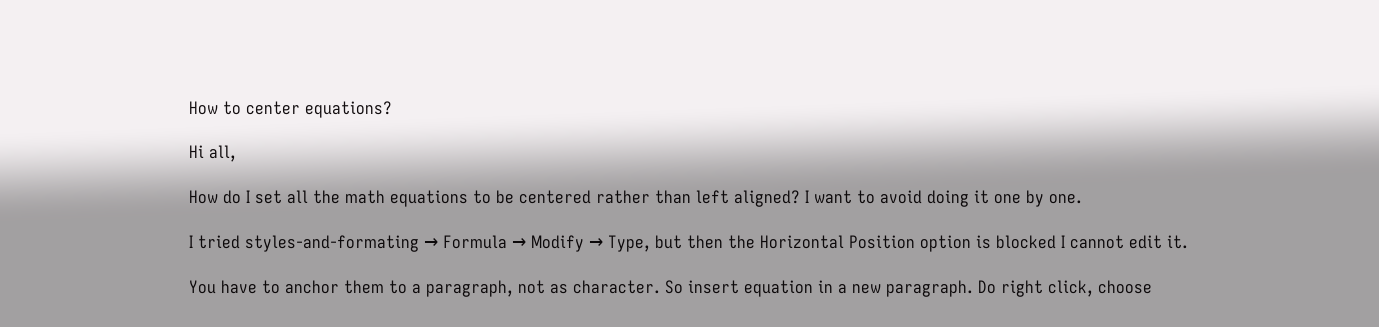How to center equations?

Hi all,

How do I set all the math equations to be centered rather than left aligned? I want to avoid doing it one by one.

I tried styles-and-formating → Formula → Modify → Type, but then the Horizontal Position option is blocked I cannot edit it.

You have to anchor them to a paragraph, not as character. So insert equation in a new paragraph. Do right click, choose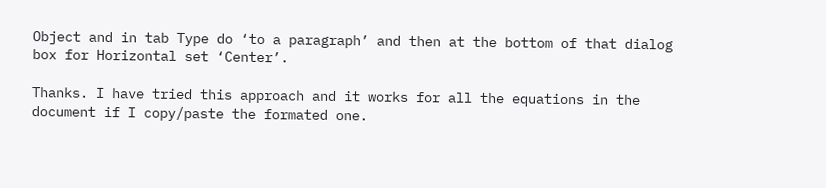Object and in tab Type do ‘to a paragraph’ and then at the bottom of that dialog box for Horizontal set ‘Center’.

Thanks. I have tried this approach and it works for all the equations in the document if I copy/paste the formated one.